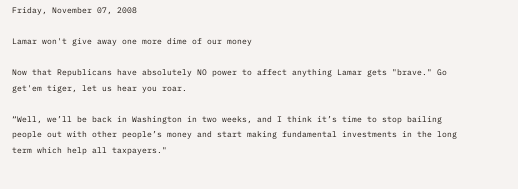Friday, November 07, 2008

Lamar won't give away one more dime of our money

Now that Republicans have absolutely NO power to affect anything Lamar gets "brave." Go get'em tiger, let us hear you roar.

“Well, we’ll be back in Washington in two weeks, and I think it’s time to stop bailing people out with other people’s money and start making fundamental investments in the long term which help all taxpayers."